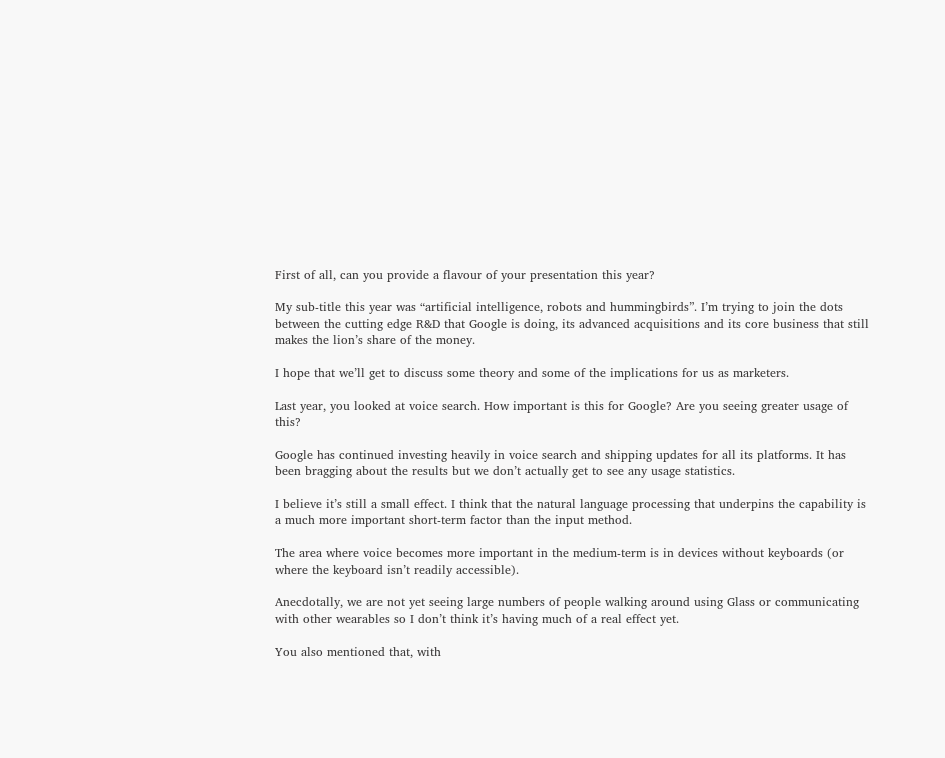First of all, can you provide a flavour of your presentation this year?

My sub-title this year was “artificial intelligence, robots and hummingbirds”. I’m trying to join the dots between the cutting edge R&D that Google is doing, its advanced acquisitions and its core business that still makes the lion’s share of the money.

I hope that we’ll get to discuss some theory and some of the implications for us as marketers.

Last year, you looked at voice search. How important is this for Google? Are you seeing greater usage of this?

Google has continued investing heavily in voice search and shipping updates for all its platforms. It has been bragging about the results but we don’t actually get to see any usage statistics.

I believe it’s still a small effect. I think that the natural language processing that underpins the capability is a much more important short-term factor than the input method.

The area where voice becomes more important in the medium-term is in devices without keyboards (or where the keyboard isn’t readily accessible).

Anecdotally, we are not yet seeing large numbers of people walking around using Glass or communicating with other wearables so I don’t think it’s having much of a real effect yet.

You also mentioned that, with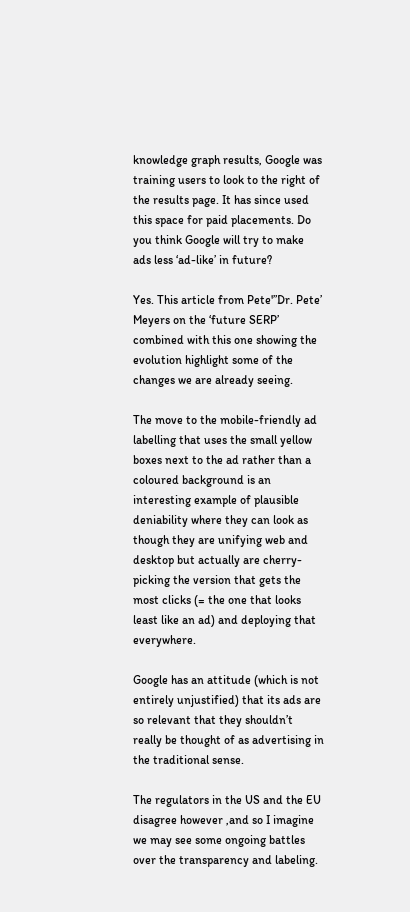knowledge graph results, Google was training users to look to the right of the results page. It has since used this space for paid placements. Do you think Google will try to make ads less ‘ad-like’ in future?

Yes. This article from Pete'”Dr. Pete’ Meyers on the ‘future SERP’ combined with this one showing the evolution highlight some of the changes we are already seeing.

The move to the mobile-friendly ad labelling that uses the small yellow boxes next to the ad rather than a coloured background is an interesting example of plausible deniability where they can look as though they are unifying web and desktop but actually are cherry-picking the version that gets the most clicks (= the one that looks least like an ad) and deploying that everywhere.

Google has an attitude (which is not entirely unjustified) that its ads are so relevant that they shouldn’t really be thought of as advertising in the traditional sense.

The regulators in the US and the EU disagree however ,and so I imagine we may see some ongoing battles over the transparency and labeling.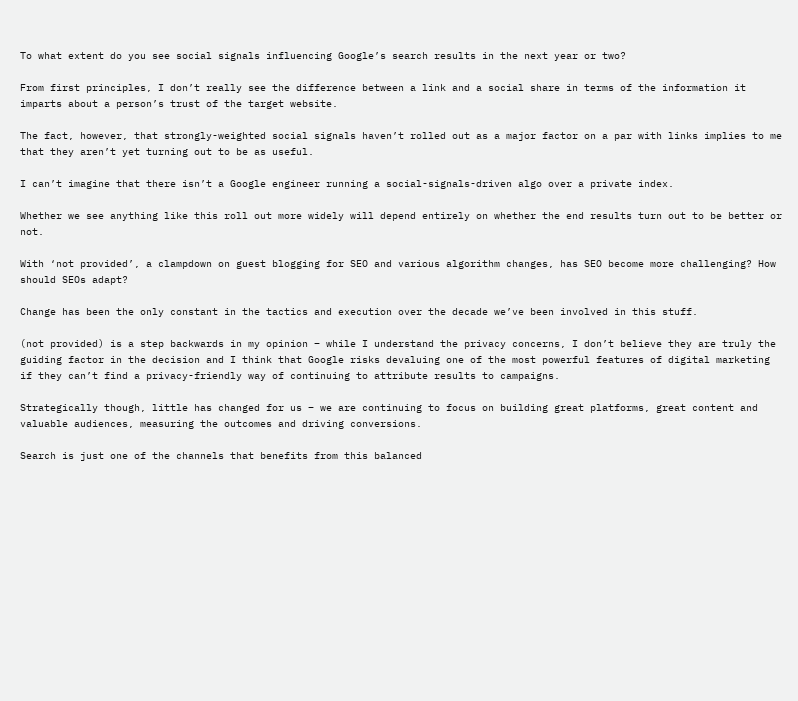To what extent do you see social signals influencing Google’s search results in the next year or two?

From first principles, I don’t really see the difference between a link and a social share in terms of the information it imparts about a person’s trust of the target website.

The fact, however, that strongly-weighted social signals haven’t rolled out as a major factor on a par with links implies to me that they aren’t yet turning out to be as useful.

I can’t imagine that there isn’t a Google engineer running a social-signals-driven algo over a private index.

Whether we see anything like this roll out more widely will depend entirely on whether the end results turn out to be better or not.

With ‘not provided’, a clampdown on guest blogging for SEO and various algorithm changes, has SEO become more challenging? How should SEOs adapt?

Change has been the only constant in the tactics and execution over the decade we’ve been involved in this stuff.

(not provided) is a step backwards in my opinion – while I understand the privacy concerns, I don’t believe they are truly the guiding factor in the decision and I think that Google risks devaluing one of the most powerful features of digital marketing if they can’t find a privacy-friendly way of continuing to attribute results to campaigns.

Strategically though, little has changed for us – we are continuing to focus on building great platforms, great content and valuable audiences, measuring the outcomes and driving conversions.

Search is just one of the channels that benefits from this balanced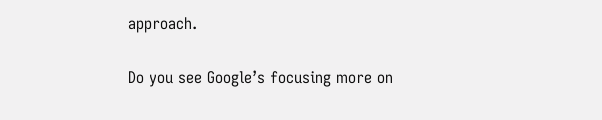approach.

Do you see Google’s focusing more on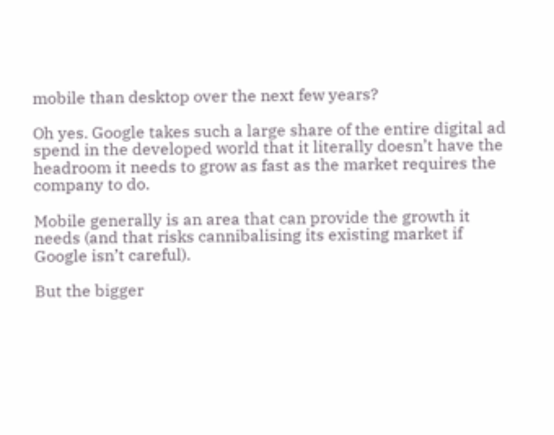mobile than desktop over the next few years?

Oh yes. Google takes such a large share of the entire digital ad spend in the developed world that it literally doesn’t have the headroom it needs to grow as fast as the market requires the company to do.

Mobile generally is an area that can provide the growth it needs (and that risks cannibalising its existing market if Google isn’t careful).

But the bigger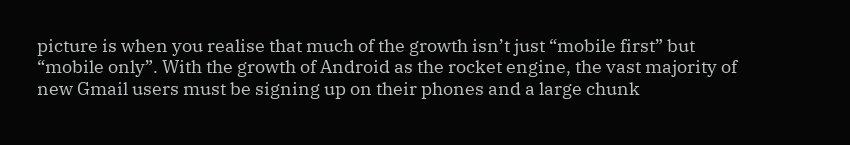picture is when you realise that much of the growth isn’t just “mobile first” but “mobile only”. With the growth of Android as the rocket engine, the vast majority of new Gmail users must be signing up on their phones and a large chunk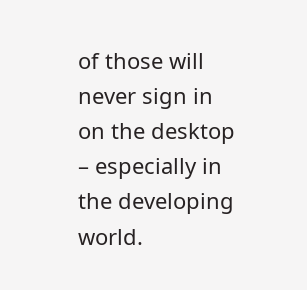of those will never sign in on the desktop – especially in the developing world.